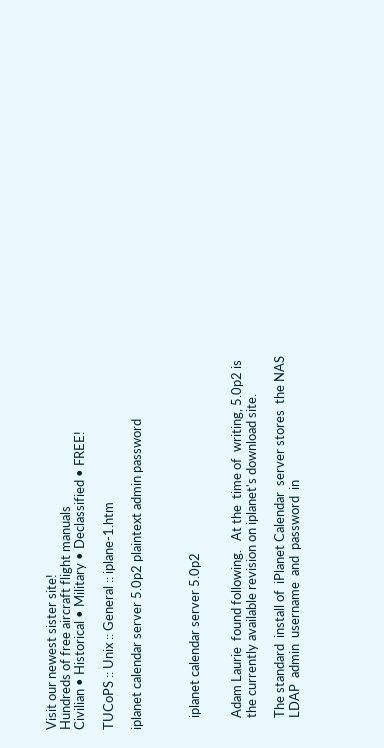Visit our newest sister site!
Hundreds of free aircraft flight manuals
Civilian • Historical • Military • Declassified • FREE!

TUCoPS :: Unix :: General :: iplane-1.htm

iplanet calendar server 5.0p2 plaintext admin password



    iplanet calendar server 5.0p2


    Adam Laurie  found following.   At the  time of  writing, 5.0p2 is
    the currently available revision on iplanet's download site.

    The standard  install of  iPlanet Calendar  server stores  the NAS
    LDAP  admin  username  and  password  in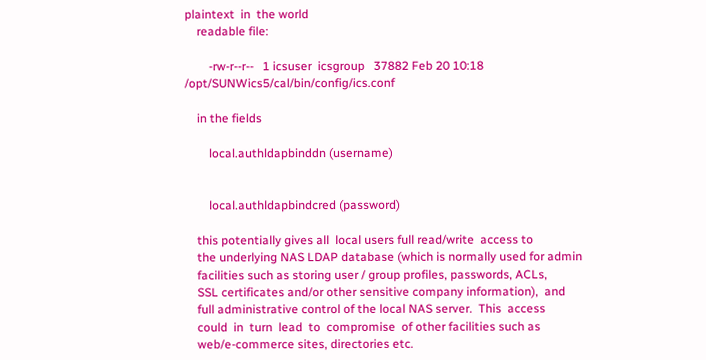plaintext  in  the world
    readable file:

        -rw-r--r--   1 icsuser  icsgroup   37882 Feb 20 10:18   /opt/SUNWics5/cal/bin/config/ics.conf

    in the fields

        local.authldapbinddn (username)


        local.authldapbindcred (password)

    this potentially gives all  local users full read/write  access to
    the underlying NAS LDAP database (which is normally used for admin
    facilities such as storing user / group profiles, passwords, ACLs,
    SSL certificates and/or other sensitive company information),  and
    full administrative control of the local NAS server.  This  access
    could  in  turn  lead  to  compromise  of other facilities such as
    web/e-commerce sites, directories etc.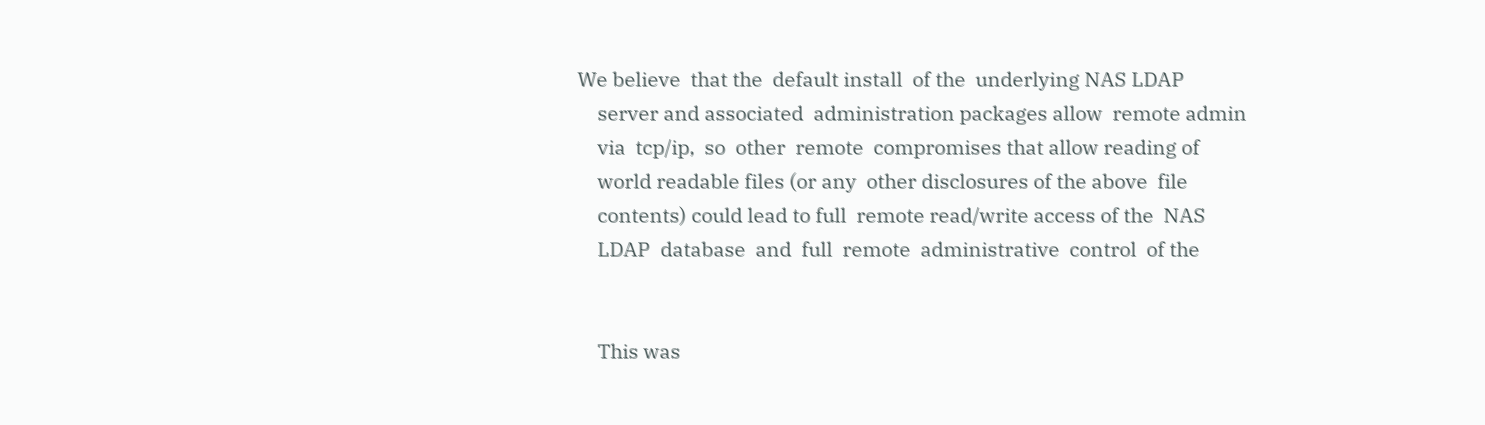We believe  that the  default install  of the  underlying NAS LDAP
    server and associated  administration packages allow  remote admin
    via  tcp/ip,  so  other  remote  compromises that allow reading of
    world readable files (or any  other disclosures of the above  file
    contents) could lead to full  remote read/write access of the  NAS
    LDAP  database  and  full  remote  administrative  control  of the


    This was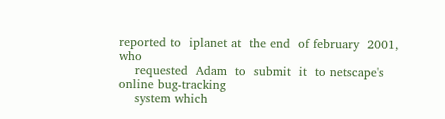reported to  iplanet at  the end  of february  2001, who
    requested  Adam  to  submit  it  to netscape's online bug-tracking
    system which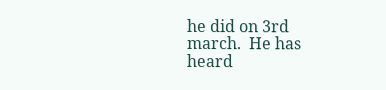he did on 3rd march.  He has heard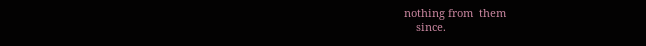nothing from  them
    since.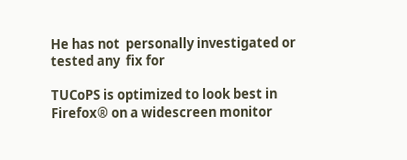He has not  personally investigated or tested any  fix for

TUCoPS is optimized to look best in Firefox® on a widescreen monitor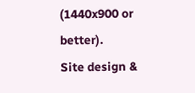(1440x900 or better).
Site design &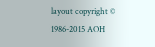layout copyright © 1986-2015 AOH